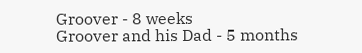Groover - 8 weeks
Groover and his Dad - 5 months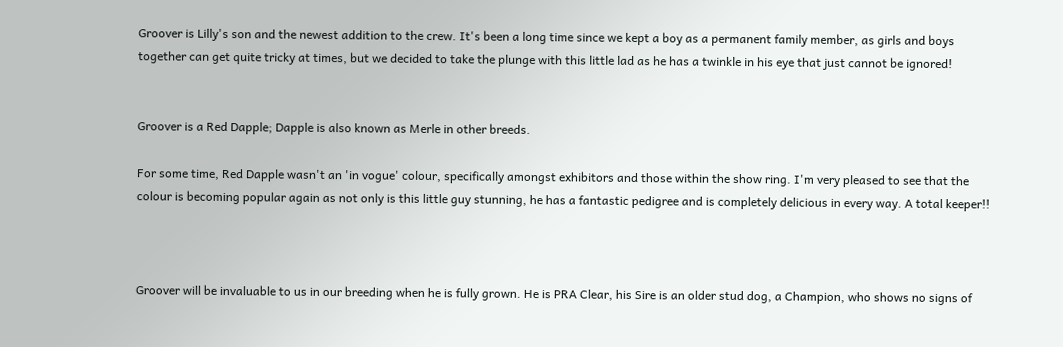Groover is Lilly's son and the newest addition to the crew. It's been a long time since we kept a boy as a permanent family member, as girls and boys together can get quite tricky at times, but we decided to take the plunge with this little lad as he has a twinkle in his eye that just cannot be ignored!


Groover is a Red Dapple; Dapple is also known as Merle in other breeds.

For some time, Red Dapple wasn't an 'in vogue' colour, specifically amongst exhibitors and those within the show ring. I'm very pleased to see that the colour is becoming popular again as not only is this little guy stunning, he has a fantastic pedigree and is completely delicious in every way. A total keeper!!



Groover will be invaluable to us in our breeding when he is fully grown. He is PRA Clear, his Sire is an older stud dog, a Champion, who shows no signs of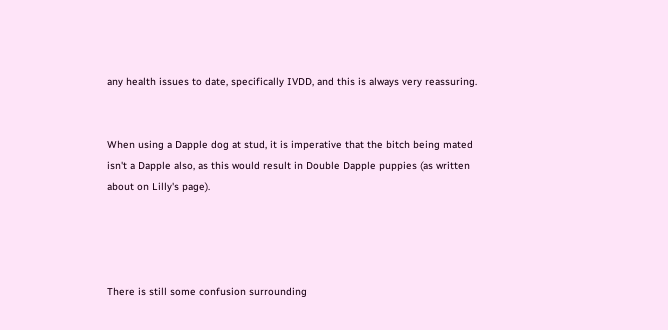any health issues to date, specifically IVDD, and this is always very reassuring.


When using a Dapple dog at stud, it is imperative that the bitch being mated isn't a Dapple also, as this would result in Double Dapple puppies (as written about on Lilly's page).




There is still some confusion surrounding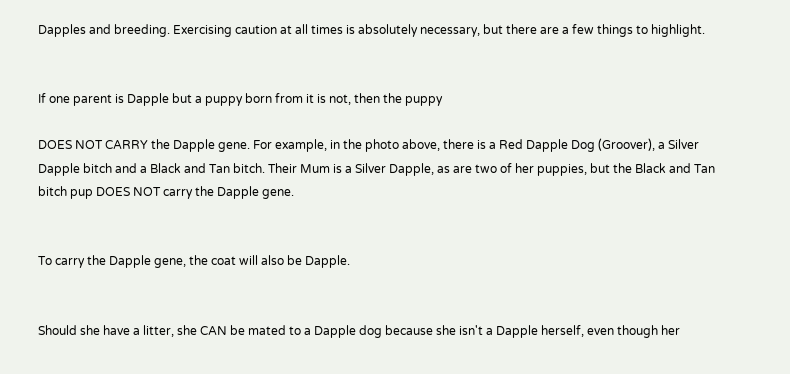Dapples and breeding. Exercising caution at all times is absolutely necessary, but there are a few things to highlight.


If one parent is Dapple but a puppy born from it is not, then the puppy

DOES NOT CARRY the Dapple gene. For example, in the photo above, there is a Red Dapple Dog (Groover), a Silver Dapple bitch and a Black and Tan bitch. Their Mum is a Silver Dapple, as are two of her puppies, but the Black and Tan bitch pup DOES NOT carry the Dapple gene.


To carry the Dapple gene, the coat will also be Dapple.


Should she have a litter, she CAN be mated to a Dapple dog because she isn't a Dapple herself, even though her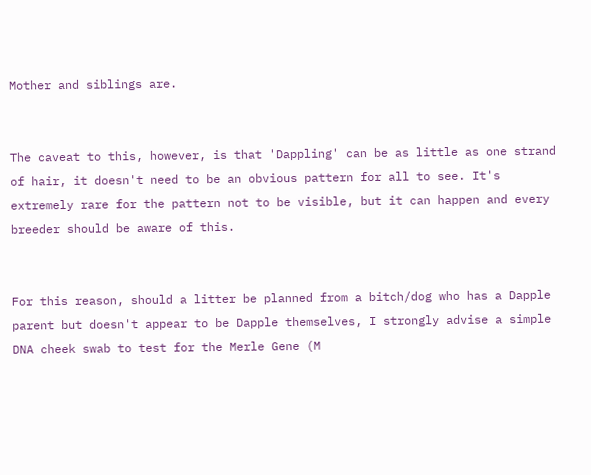Mother and siblings are.


The caveat to this, however, is that 'Dappling' can be as little as one strand of hair, it doesn't need to be an obvious pattern for all to see. It's extremely rare for the pattern not to be visible, but it can happen and every breeder should be aware of this.


For this reason, should a litter be planned from a bitch/dog who has a Dapple  parent but doesn't appear to be Dapple themselves, I strongly advise a simple DNA cheek swab to test for the Merle Gene (M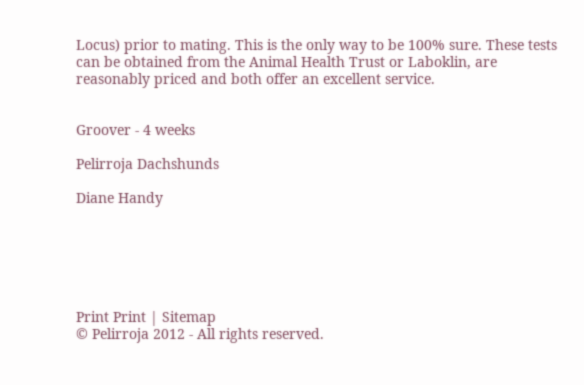Locus) prior to mating. This is the only way to be 100% sure. These tests can be obtained from the Animal Health Trust or Laboklin, are reasonably priced and both offer an excellent service.


Groover - 4 weeks

Pelirroja Dachshunds

Diane Handy






Print Print | Sitemap
© Pelirroja 2012 - All rights reserved.